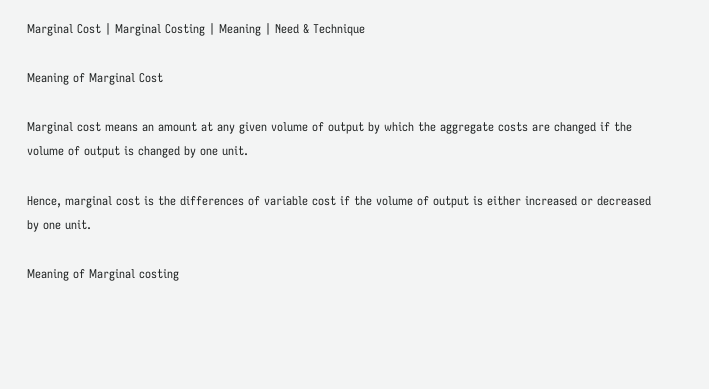Marginal Cost | Marginal Costing | Meaning | Need & Technique

Meaning of Marginal Cost

Marginal cost means an amount at any given volume of output by which the aggregate costs are changed if the volume of output is changed by one unit.

Hence, marginal cost is the differences of variable cost if the volume of output is either increased or decreased by one unit.

Meaning of Marginal costing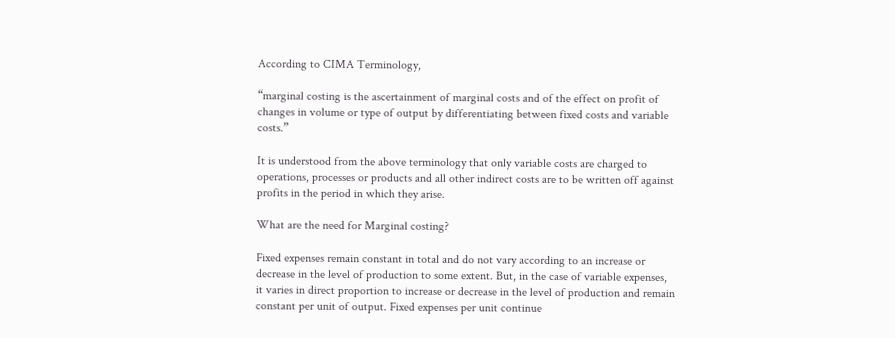According to CIMA Terminology,

“marginal costing is the ascertainment of marginal costs and of the effect on profit of changes in volume or type of output by differentiating between fixed costs and variable costs.”

It is understood from the above terminology that only variable costs are charged to operations, processes or products and all other indirect costs are to be written off against profits in the period in which they arise.

What are the need for Marginal costing?

Fixed expenses remain constant in total and do not vary according to an increase or decrease in the level of production to some extent. But, in the case of variable expenses, it varies in direct proportion to increase or decrease in the level of production and remain constant per unit of output. Fixed expenses per unit continue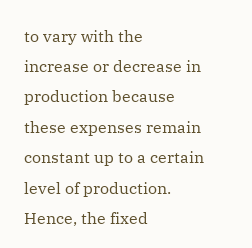to vary with the increase or decrease in production because these expenses remain constant up to a certain level of production. Hence, the fixed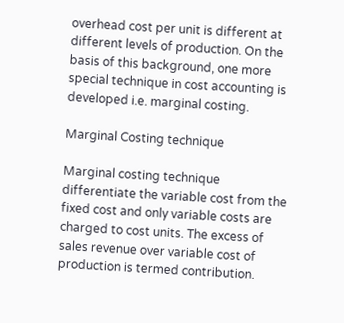overhead cost per unit is different at different levels of production. On the basis of this background, one more special technique in cost accounting is developed i.e. marginal costing.

Marginal Costing technique

Marginal costing technique differentiate the variable cost from the fixed cost and only variable costs are charged to cost units. The excess of sales revenue over variable cost of production is termed contribution.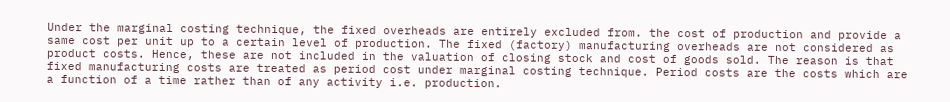Under the marginal costing technique, the fixed overheads are entirely excluded from. the cost of production and provide a same cost per unit up to a certain level of production. The fixed (factory) manufacturing overheads are not considered as product costs. Hence, these are not included in the valuation of closing stock and cost of goods sold. The reason is that fixed manufacturing costs are treated as period cost under marginal costing technique. Period costs are the costs which are a function of a time rather than of any activity i.e. production.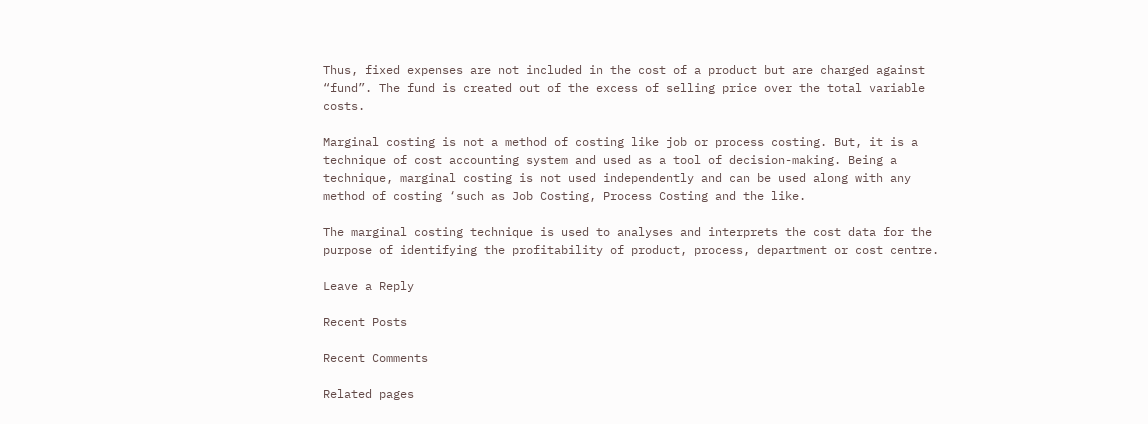Thus, fixed expenses are not included in the cost of a product but are charged against “fund”. The fund is created out of the excess of selling price over the total variable costs.

Marginal costing is not a method of costing like job or process costing. But, it is a technique of cost accounting system and used as a tool of decision-making. Being a technique, marginal costing is not used independently and can be used along with any method of costing ‘such as Job Costing, Process Costing and the like.

The marginal costing technique is used to analyses and interprets the cost data for the purpose of identifying the profitability of product, process, department or cost centre.

Leave a Reply

Recent Posts

Recent Comments

Related pages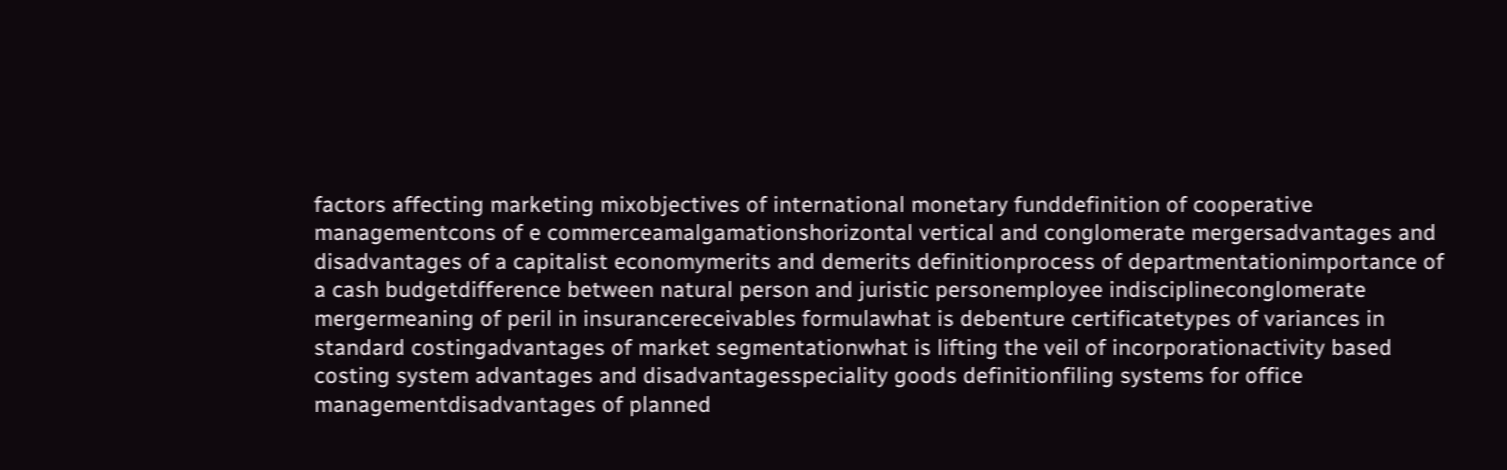factors affecting marketing mixobjectives of international monetary funddefinition of cooperative managementcons of e commerceamalgamationshorizontal vertical and conglomerate mergersadvantages and disadvantages of a capitalist economymerits and demerits definitionprocess of departmentationimportance of a cash budgetdifference between natural person and juristic personemployee indisciplineconglomerate mergermeaning of peril in insurancereceivables formulawhat is debenture certificatetypes of variances in standard costingadvantages of market segmentationwhat is lifting the veil of incorporationactivity based costing system advantages and disadvantagesspeciality goods definitionfiling systems for office managementdisadvantages of planned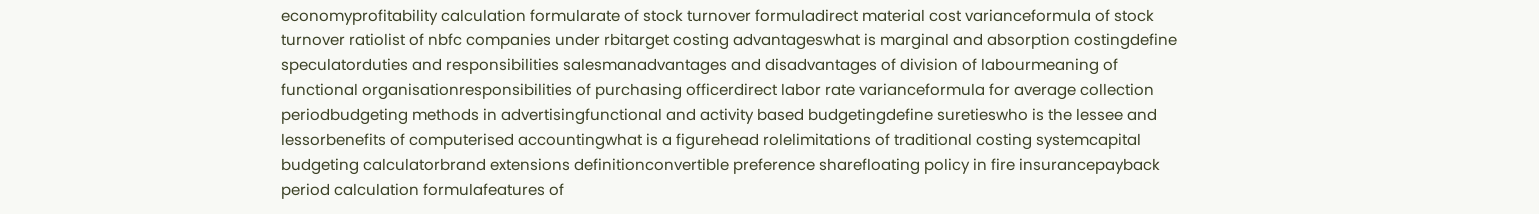economyprofitability calculation formularate of stock turnover formuladirect material cost varianceformula of stock turnover ratiolist of nbfc companies under rbitarget costing advantageswhat is marginal and absorption costingdefine speculatorduties and responsibilities salesmanadvantages and disadvantages of division of labourmeaning of functional organisationresponsibilities of purchasing officerdirect labor rate varianceformula for average collection periodbudgeting methods in advertisingfunctional and activity based budgetingdefine suretieswho is the lessee and lessorbenefits of computerised accountingwhat is a figurehead rolelimitations of traditional costing systemcapital budgeting calculatorbrand extensions definitionconvertible preference sharefloating policy in fire insurancepayback period calculation formulafeatures of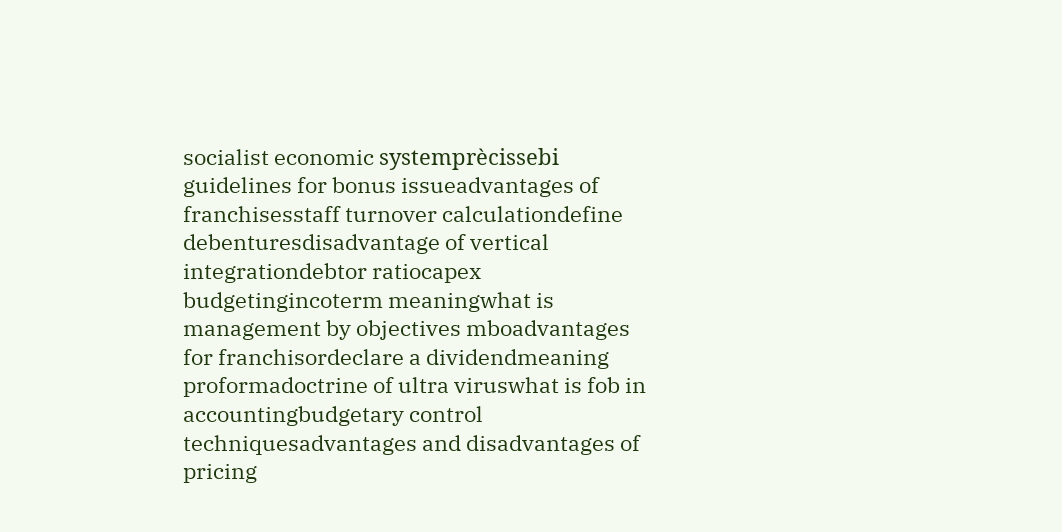socialist economic systemprècissebi guidelines for bonus issueadvantages of franchisesstaff turnover calculationdefine debenturesdisadvantage of vertical integrationdebtor ratiocapex budgetingincoterm meaningwhat is management by objectives mboadvantages for franchisordeclare a dividendmeaning proformadoctrine of ultra viruswhat is fob in accountingbudgetary control techniquesadvantages and disadvantages of pricing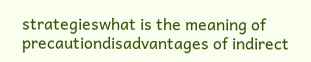strategieswhat is the meaning of precautiondisadvantages of indirect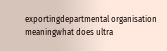exportingdepartmental organisation meaningwhat does ultra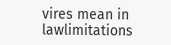vires mean in lawlimitations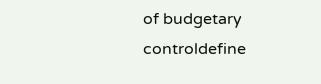of budgetary controldefine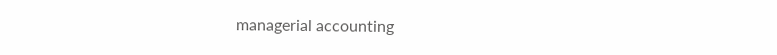managerial accounting